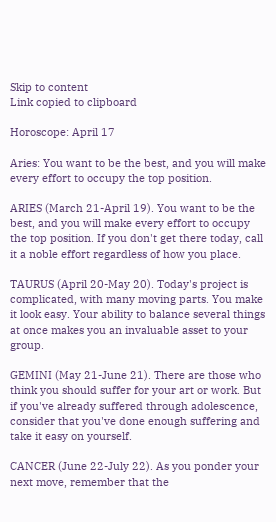Skip to content
Link copied to clipboard

Horoscope: April 17

Aries: You want to be the best, and you will make every effort to occupy the top position.

ARIES (March 21-April 19). You want to be the best, and you will make every effort to occupy the top position. If you don't get there today, call it a noble effort regardless of how you place.

TAURUS (April 20-May 20). Today's project is complicated, with many moving parts. You make it look easy. Your ability to balance several things at once makes you an invaluable asset to your group.

GEMINI (May 21-June 21). There are those who think you should suffer for your art or work. But if you've already suffered through adolescence, consider that you've done enough suffering and take it easy on yourself.

CANCER (June 22-July 22). As you ponder your next move, remember that the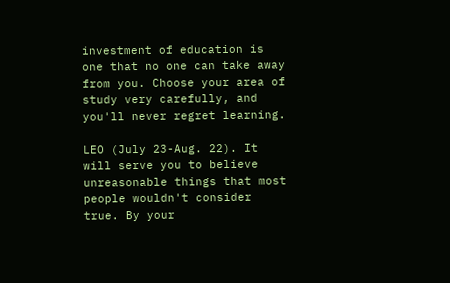investment of education is one that no one can take away from you. Choose your area of study very carefully, and you'll never regret learning.

LEO (July 23-Aug. 22). It will serve you to believe unreasonable things that most people wouldn't consider true. By your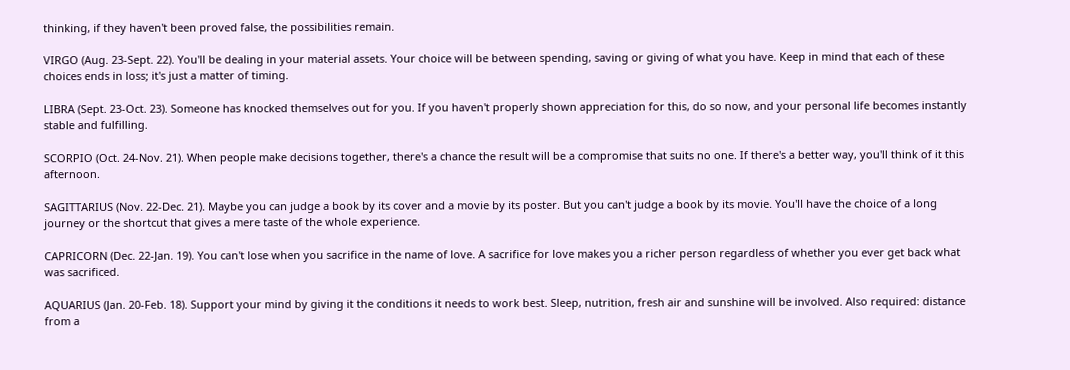thinking, if they haven't been proved false, the possibilities remain.

VIRGO (Aug. 23-Sept. 22). You'll be dealing in your material assets. Your choice will be between spending, saving or giving of what you have. Keep in mind that each of these choices ends in loss; it's just a matter of timing.

LIBRA (Sept. 23-Oct. 23). Someone has knocked themselves out for you. If you haven't properly shown appreciation for this, do so now, and your personal life becomes instantly stable and fulfilling.

SCORPIO (Oct. 24-Nov. 21). When people make decisions together, there's a chance the result will be a compromise that suits no one. If there's a better way, you'll think of it this afternoon.

SAGITTARIUS (Nov. 22-Dec. 21). Maybe you can judge a book by its cover and a movie by its poster. But you can't judge a book by its movie. You'll have the choice of a long journey or the shortcut that gives a mere taste of the whole experience.

CAPRICORN (Dec. 22-Jan. 19). You can't lose when you sacrifice in the name of love. A sacrifice for love makes you a richer person regardless of whether you ever get back what was sacrificed.

AQUARIUS (Jan. 20-Feb. 18). Support your mind by giving it the conditions it needs to work best. Sleep, nutrition, fresh air and sunshine will be involved. Also required: distance from a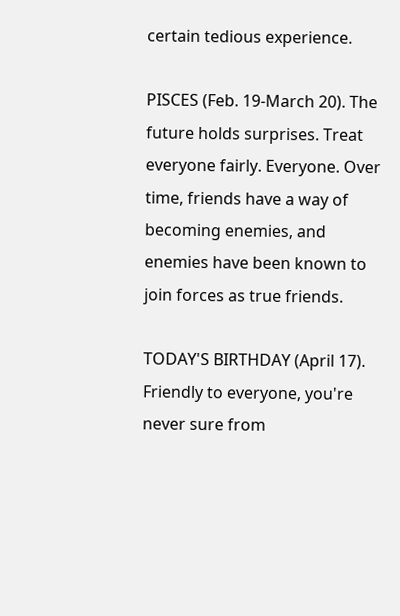certain tedious experience.

PISCES (Feb. 19-March 20). The future holds surprises. Treat everyone fairly. Everyone. Over time, friends have a way of becoming enemies, and enemies have been known to join forces as true friends.

TODAY'S BIRTHDAY (April 17). Friendly to everyone, you're never sure from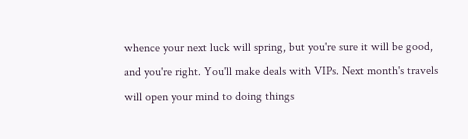whence your next luck will spring, but you're sure it will be good, and you're right. You'll make deals with VIPs. Next month's travels will open your mind to doing things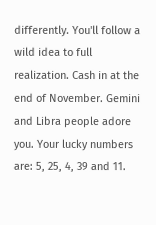differently. You'll follow a wild idea to full realization. Cash in at the end of November. Gemini and Libra people adore you. Your lucky numbers are: 5, 25, 4, 39 and 11.